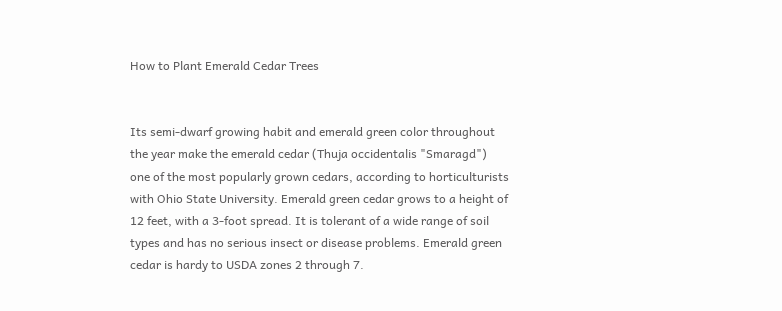How to Plant Emerald Cedar Trees


Its semi-dwarf growing habit and emerald green color throughout the year make the emerald cedar (Thuja occidentalis "Smaragd") one of the most popularly grown cedars, according to horticulturists with Ohio State University. Emerald green cedar grows to a height of 12 feet, with a 3-foot spread. It is tolerant of a wide range of soil types and has no serious insect or disease problems. Emerald green cedar is hardy to USDA zones 2 through 7.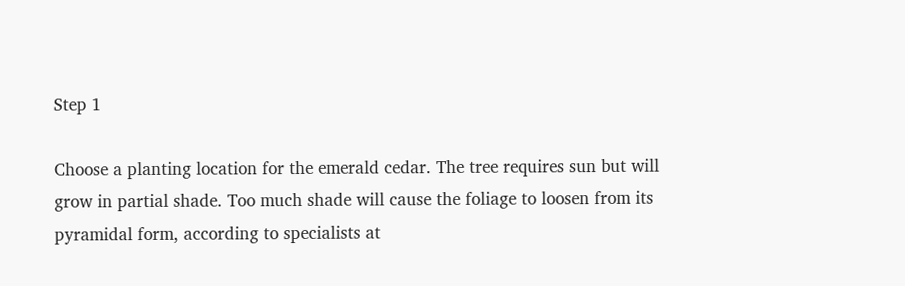Step 1

Choose a planting location for the emerald cedar. The tree requires sun but will grow in partial shade. Too much shade will cause the foliage to loosen from its pyramidal form, according to specialists at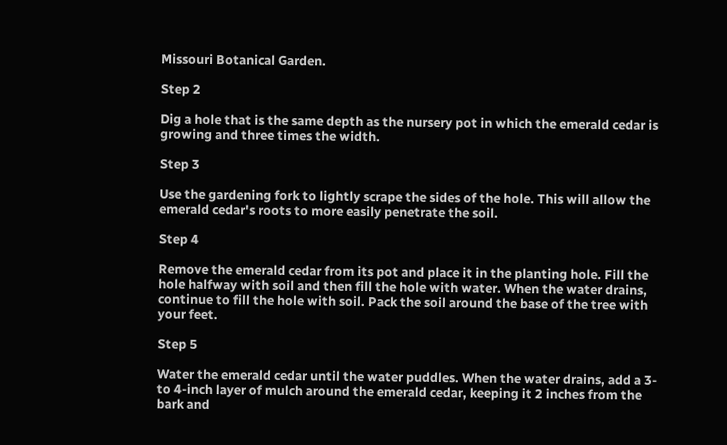Missouri Botanical Garden.

Step 2

Dig a hole that is the same depth as the nursery pot in which the emerald cedar is growing and three times the width.

Step 3

Use the gardening fork to lightly scrape the sides of the hole. This will allow the emerald cedar's roots to more easily penetrate the soil.

Step 4

Remove the emerald cedar from its pot and place it in the planting hole. Fill the hole halfway with soil and then fill the hole with water. When the water drains, continue to fill the hole with soil. Pack the soil around the base of the tree with your feet.

Step 5

Water the emerald cedar until the water puddles. When the water drains, add a 3- to 4-inch layer of mulch around the emerald cedar, keeping it 2 inches from the bark and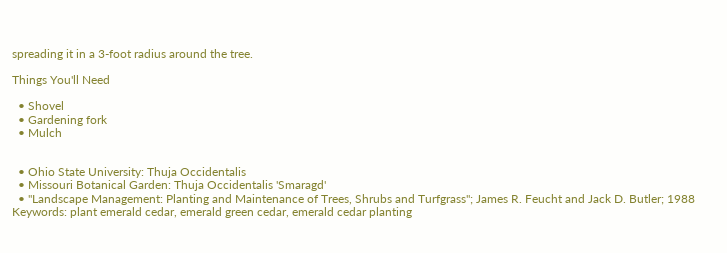spreading it in a 3-foot radius around the tree.

Things You'll Need

  • Shovel
  • Gardening fork
  • Mulch


  • Ohio State University: Thuja Occidentalis
  • Missouri Botanical Garden: Thuja Occidentalis 'Smaragd'
  • "Landscape Management: Planting and Maintenance of Trees, Shrubs and Turfgrass"; James R. Feucht and Jack D. Butler; 1988
Keywords: plant emerald cedar, emerald green cedar, emerald cedar planting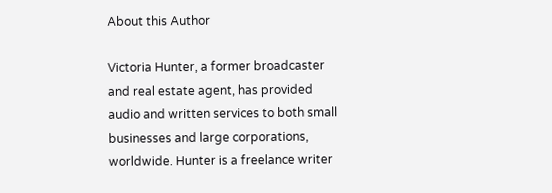About this Author

Victoria Hunter, a former broadcaster and real estate agent, has provided audio and written services to both small businesses and large corporations, worldwide. Hunter is a freelance writer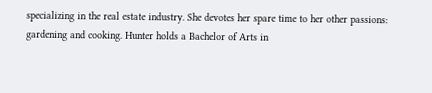specializing in the real estate industry. She devotes her spare time to her other passions: gardening and cooking. Hunter holds a Bachelor of Arts in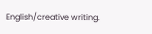English/creative writing.